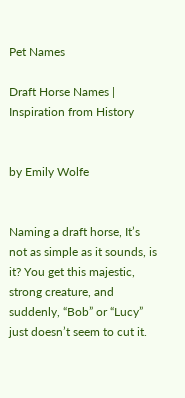Pet Names

Draft Horse Names | Inspiration from History


by Emily Wolfe


Naming a draft horse, It’s not as simple as it sounds, is it? You get this majestic, strong creature, and suddenly, “Bob” or “Lucy” just doesn’t seem to cut it.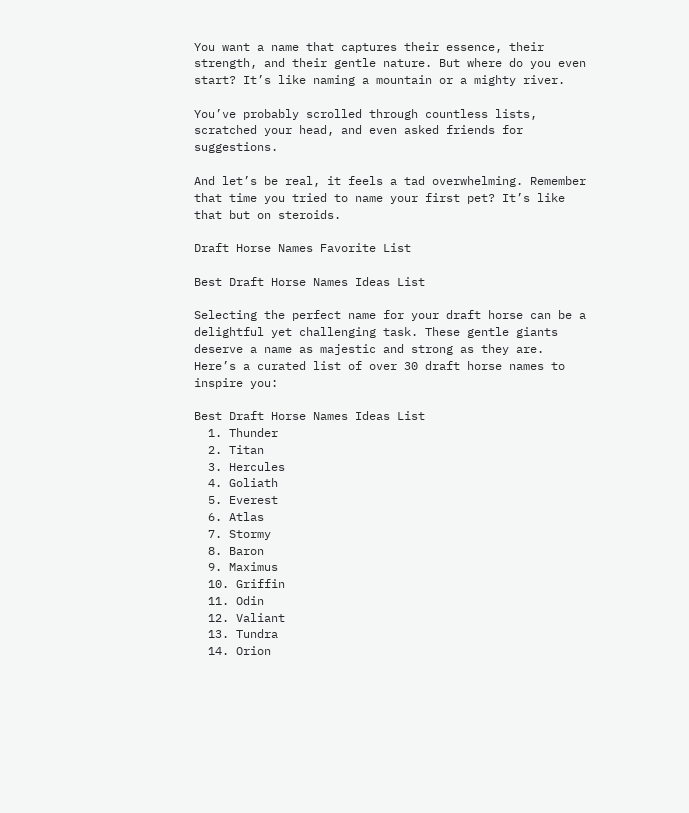You want a name that captures their essence, their strength, and their gentle nature. But where do you even start? It’s like naming a mountain or a mighty river.

You’ve probably scrolled through countless lists, scratched your head, and even asked friends for suggestions.

And let’s be real, it feels a tad overwhelming. Remember that time you tried to name your first pet? It’s like that but on steroids.

Draft Horse Names Favorite List

Best Draft Horse Names Ideas List

Selecting the perfect name for your draft horse can be a delightful yet challenging task. These gentle giants deserve a name as majestic and strong as they are. Here’s a curated list of over 30 draft horse names to inspire you:

Best Draft Horse Names Ideas List
  1. Thunder
  2. Titan
  3. Hercules
  4. Goliath
  5. Everest
  6. Atlas
  7. Stormy
  8. Baron
  9. Maximus
  10. Griffin
  11. Odin
  12. Valiant
  13. Tundra
  14. Orion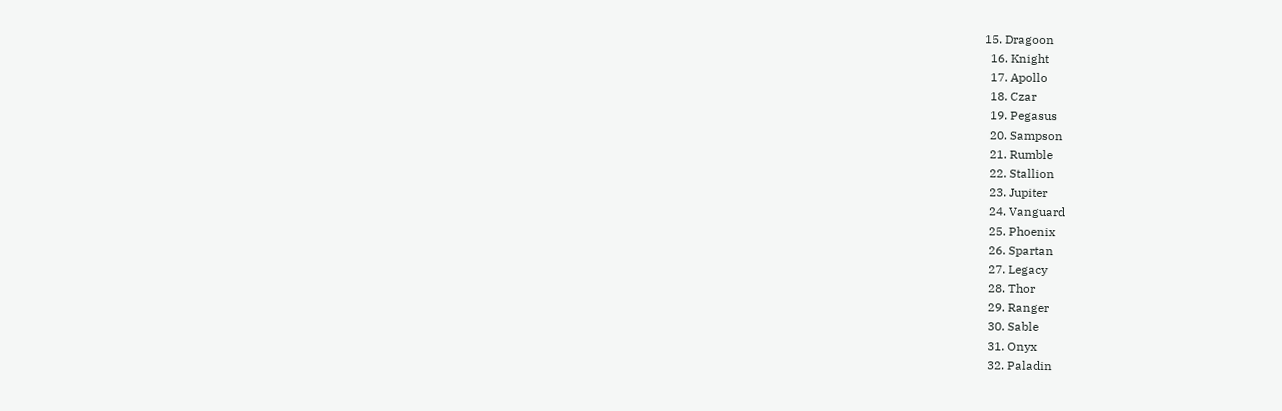15. Dragoon
  16. Knight
  17. Apollo
  18. Czar
  19. Pegasus
  20. Sampson
  21. Rumble
  22. Stallion
  23. Jupiter
  24. Vanguard
  25. Phoenix
  26. Spartan
  27. Legacy
  28. Thor
  29. Ranger
  30. Sable
  31. Onyx
  32. Paladin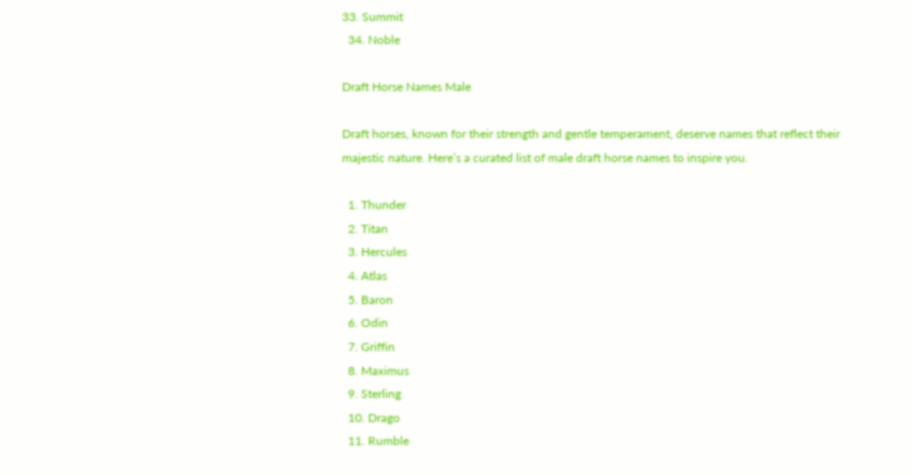33. Summit
  34. Noble

Draft Horse Names Male

Draft horses, known for their strength and gentle temperament, deserve names that reflect their majestic nature. Here’s a curated list of male draft horse names to inspire you.

  1. Thunder
  2. Titan
  3. Hercules
  4. Atlas
  5. Baron
  6. Odin
  7. Griffin
  8. Maximus
  9. Sterling
  10. Drago
  11. Rumble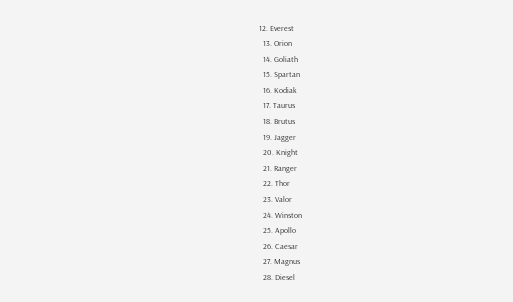12. Everest
  13. Orion
  14. Goliath
  15. Spartan
  16. Kodiak
  17. Taurus
  18. Brutus
  19. Jagger
  20. Knight
  21. Ranger
  22. Thor
  23. Valor
  24. Winston
  25. Apollo
  26. Caesar
  27. Magnus
  28. Diesel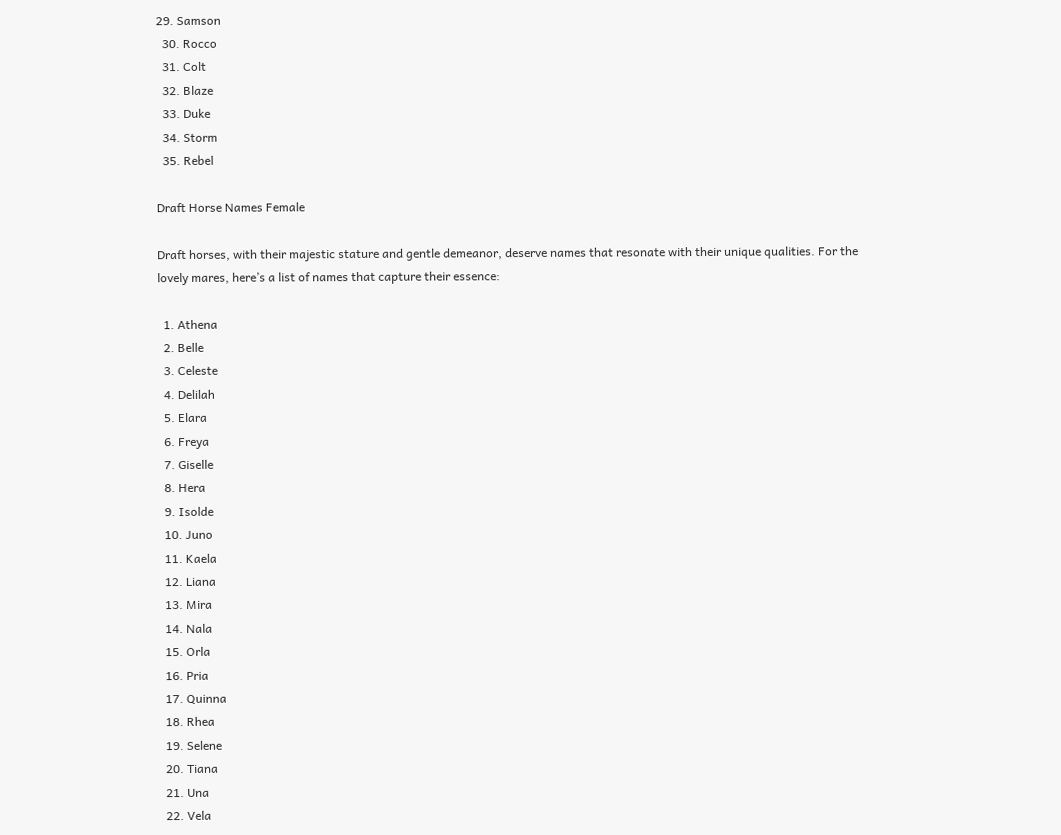29. Samson
  30. Rocco
  31. Colt
  32. Blaze
  33. Duke
  34. Storm
  35. Rebel

Draft Horse Names Female

Draft horses, with their majestic stature and gentle demeanor, deserve names that resonate with their unique qualities. For the lovely mares, here’s a list of names that capture their essence:

  1. Athena
  2. Belle
  3. Celeste
  4. Delilah
  5. Elara
  6. Freya
  7. Giselle
  8. Hera
  9. Isolde
  10. Juno
  11. Kaela
  12. Liana
  13. Mira
  14. Nala
  15. Orla
  16. Pria
  17. Quinna
  18. Rhea
  19. Selene
  20. Tiana
  21. Una
  22. Vela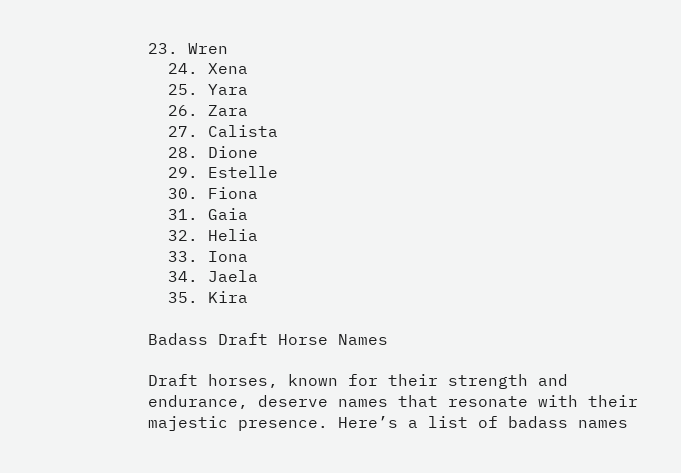23. Wren
  24. Xena
  25. Yara
  26. Zara
  27. Calista
  28. Dione
  29. Estelle
  30. Fiona
  31. Gaia
  32. Helia
  33. Iona
  34. Jaela
  35. Kira

Badass Draft Horse Names

Draft horses, known for their strength and endurance, deserve names that resonate with their majestic presence. Here’s a list of badass names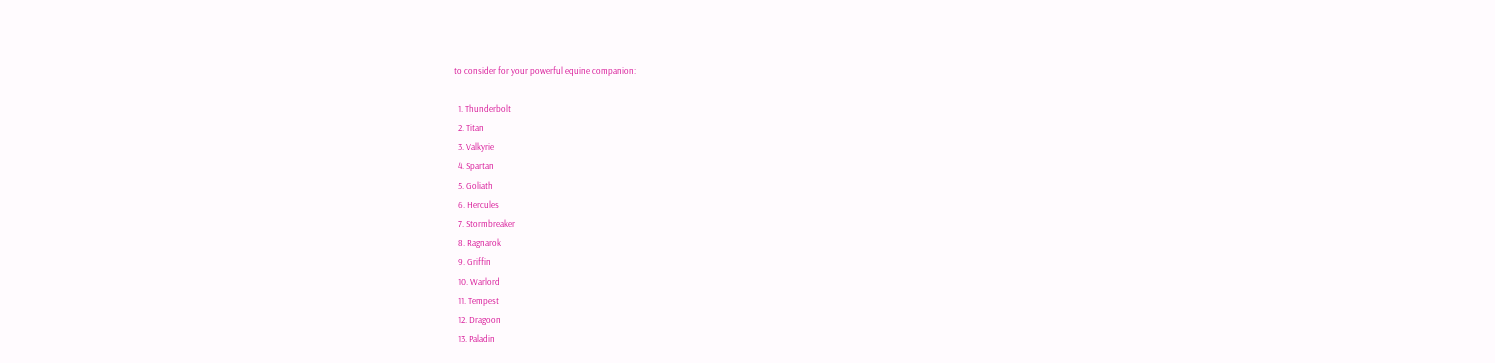to consider for your powerful equine companion:

  1. Thunderbolt
  2. Titan
  3. Valkyrie
  4. Spartan
  5. Goliath
  6. Hercules
  7. Stormbreaker
  8. Ragnarok
  9. Griffin
  10. Warlord
  11. Tempest
  12. Dragoon
  13. Paladin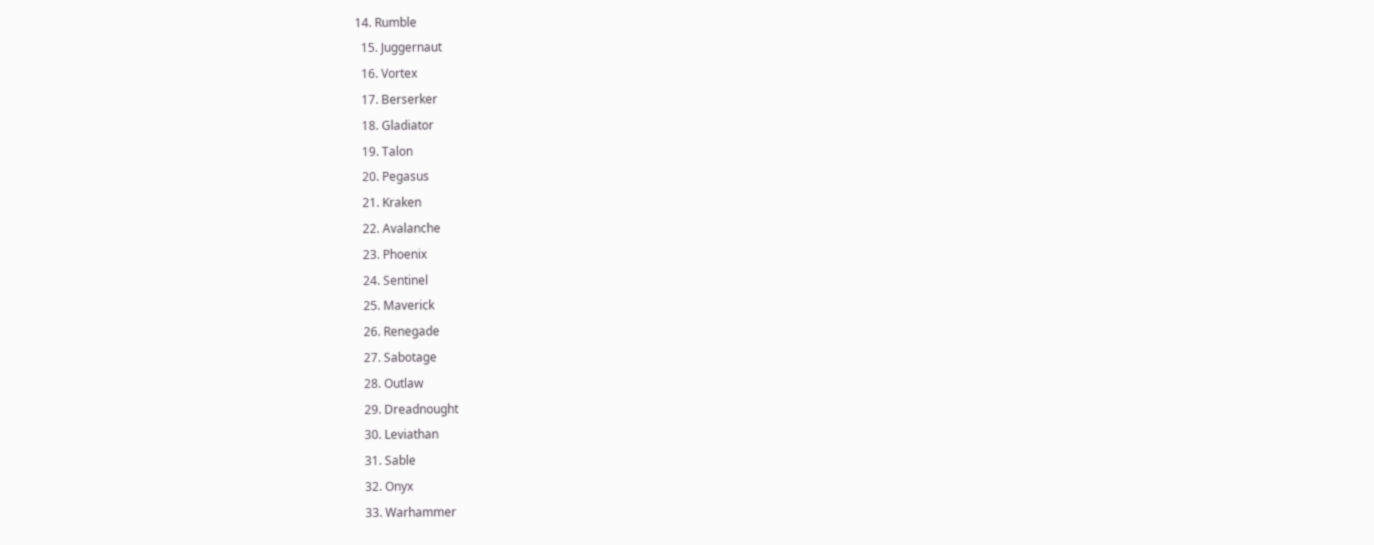14. Rumble
  15. Juggernaut
  16. Vortex
  17. Berserker
  18. Gladiator
  19. Talon
  20. Pegasus
  21. Kraken
  22. Avalanche
  23. Phoenix
  24. Sentinel
  25. Maverick
  26. Renegade
  27. Sabotage
  28. Outlaw
  29. Dreadnought
  30. Leviathan
  31. Sable
  32. Onyx
  33. Warhammer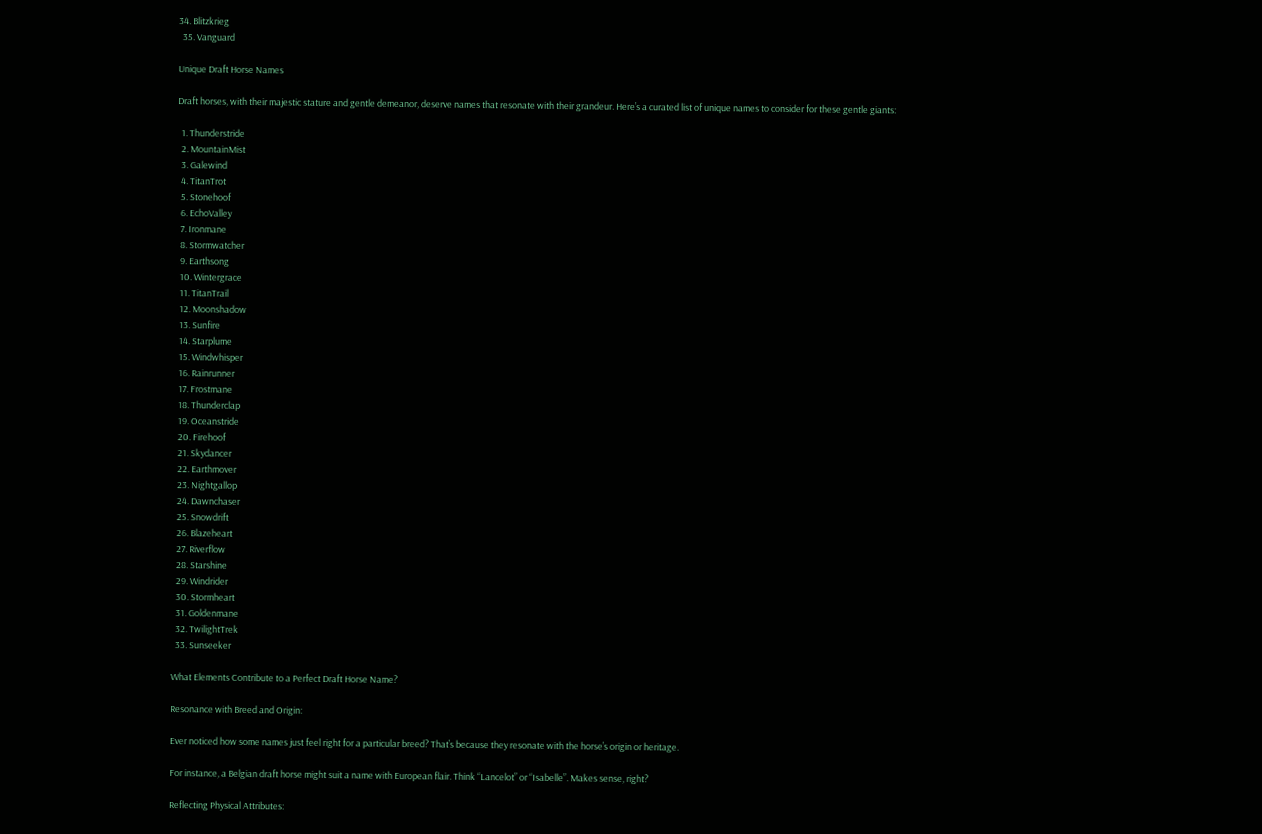34. Blitzkrieg
  35. Vanguard

Unique Draft Horse Names

Draft horses, with their majestic stature and gentle demeanor, deserve names that resonate with their grandeur. Here’s a curated list of unique names to consider for these gentle giants:

  1. Thunderstride
  2. MountainMist
  3. Galewind
  4. TitanTrot
  5. Stonehoof
  6. EchoValley
  7. Ironmane
  8. Stormwatcher
  9. Earthsong
  10. Wintergrace
  11. TitanTrail
  12. Moonshadow
  13. Sunfire
  14. Starplume
  15. Windwhisper
  16. Rainrunner
  17. Frostmane
  18. Thunderclap
  19. Oceanstride
  20. Firehoof
  21. Skydancer
  22. Earthmover
  23. Nightgallop
  24. Dawnchaser
  25. Snowdrift
  26. Blazeheart
  27. Riverflow
  28. Starshine
  29. Windrider
  30. Stormheart
  31. Goldenmane
  32. TwilightTrek
  33. Sunseeker

What Elements Contribute to a Perfect Draft Horse Name?

Resonance with Breed and Origin:

Ever noticed how some names just feel right for a particular breed? That’s because they resonate with the horse’s origin or heritage.

For instance, a Belgian draft horse might suit a name with European flair. Think “Lancelot” or “Isabelle”. Makes sense, right?

Reflecting Physical Attributes: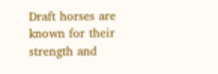Draft horses are known for their strength and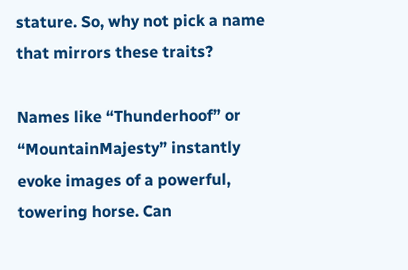stature. So, why not pick a name that mirrors these traits?

Names like “Thunderhoof” or “MountainMajesty” instantly evoke images of a powerful, towering horse. Can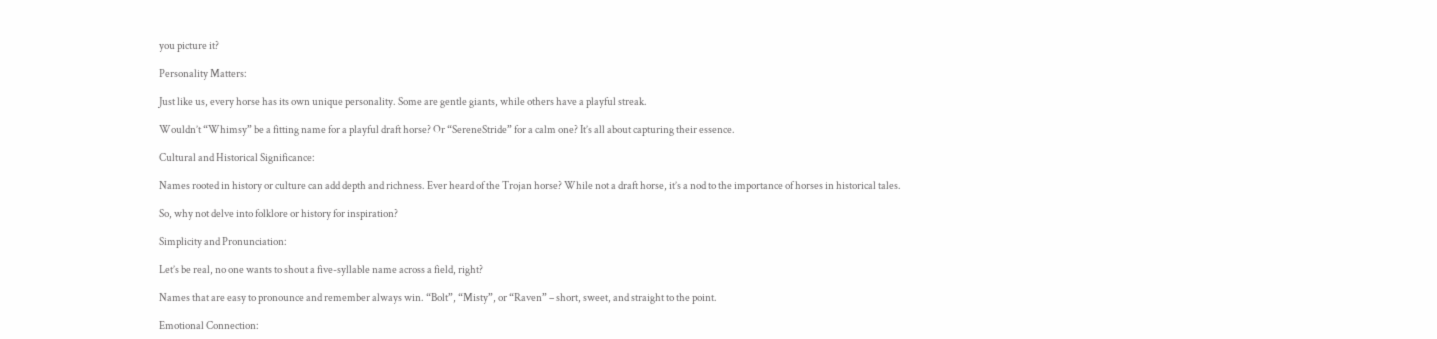you picture it?

Personality Matters:

Just like us, every horse has its own unique personality. Some are gentle giants, while others have a playful streak.

Wouldn’t “Whimsy” be a fitting name for a playful draft horse? Or “SereneStride” for a calm one? It’s all about capturing their essence.

Cultural and Historical Significance:

Names rooted in history or culture can add depth and richness. Ever heard of the Trojan horse? While not a draft horse, it’s a nod to the importance of horses in historical tales.

So, why not delve into folklore or history for inspiration?

Simplicity and Pronunciation:

Let’s be real, no one wants to shout a five-syllable name across a field, right?

Names that are easy to pronounce and remember always win. “Bolt”, “Misty”, or “Raven” – short, sweet, and straight to the point.

Emotional Connection: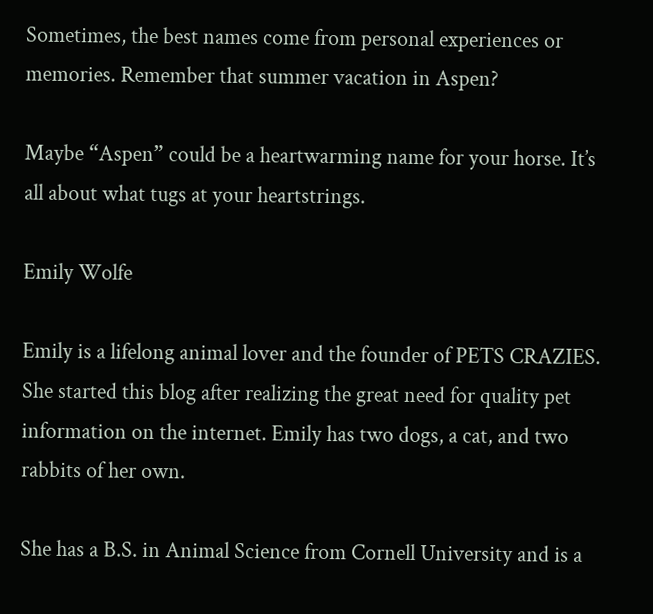Sometimes, the best names come from personal experiences or memories. Remember that summer vacation in Aspen?

Maybe “Aspen” could be a heartwarming name for your horse. It’s all about what tugs at your heartstrings.

Emily Wolfe

Emily is a lifelong animal lover and the founder of PETS CRAZIES. She started this blog after realizing the great need for quality pet information on the internet. Emily has two dogs, a cat, and two rabbits of her own.

She has a B.S. in Animal Science from Cornell University and is a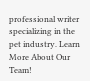professional writer specializing in the pet industry. Learn More About Our Team!